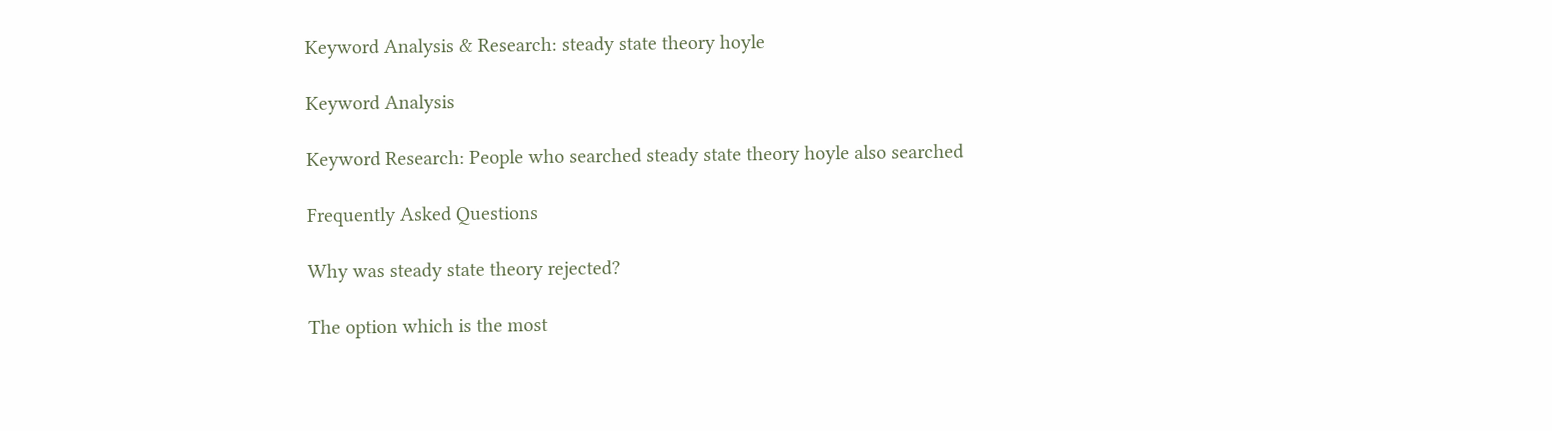Keyword Analysis & Research: steady state theory hoyle

Keyword Analysis

Keyword Research: People who searched steady state theory hoyle also searched

Frequently Asked Questions

Why was steady state theory rejected?

The option which is the most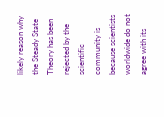likely reason why the Steady State Theory has been rejected by the scientific community is because scientists worldwide do not agree with its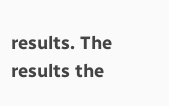results. The results the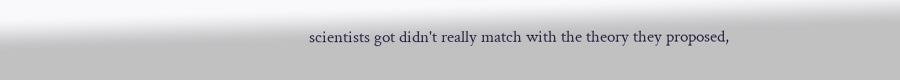scientists got didn't really match with the theory they proposed,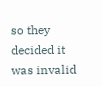so they decided it was invalid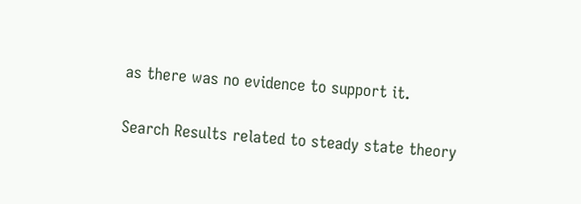as there was no evidence to support it.

Search Results related to steady state theory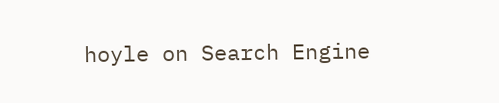hoyle on Search Engine